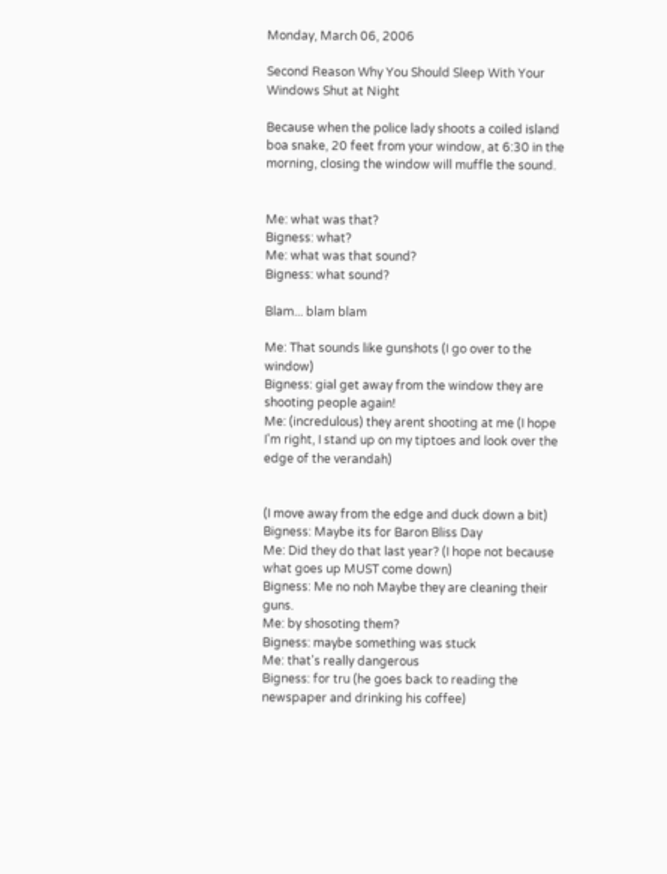Monday, March 06, 2006

Second Reason Why You Should Sleep With Your Windows Shut at Night

Because when the police lady shoots a coiled island boa snake, 20 feet from your window, at 6:30 in the morning, closing the window will muffle the sound.


Me: what was that?
Bigness: what?
Me: what was that sound?
Bigness: what sound?

Blam... blam blam

Me: That sounds like gunshots (I go over to the window)
Bigness: gial get away from the window they are shooting people again!
Me: (incredulous) they arent shooting at me (I hope I'm right, I stand up on my tiptoes and look over the edge of the verandah)


(I move away from the edge and duck down a bit)
Bigness: Maybe its for Baron Bliss Day
Me: Did they do that last year? (I hope not because what goes up MUST come down)
Bigness: Me no noh Maybe they are cleaning their guns.
Me: by shosoting them?
Bigness: maybe something was stuck
Me: that's really dangerous
Bigness: for tru (he goes back to reading the newspaper and drinking his coffee)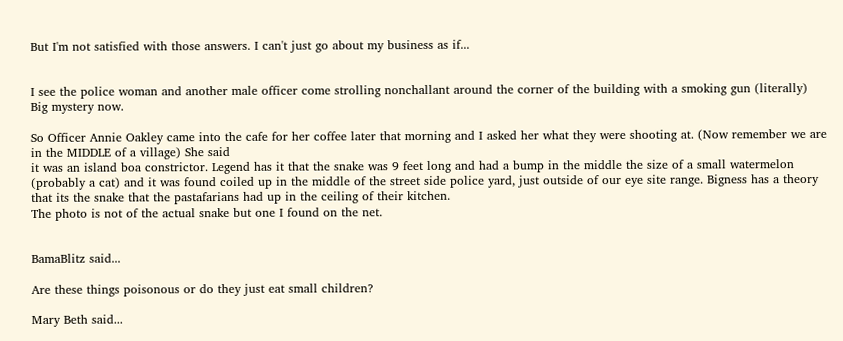But I'm not satisfied with those answers. I can't just go about my business as if...


I see the police woman and another male officer come strolling nonchallant around the corner of the building with a smoking gun (literally)
Big mystery now.

So Officer Annie Oakley came into the cafe for her coffee later that morning and I asked her what they were shooting at. (Now remember we are in the MIDDLE of a village) She said
it was an island boa constrictor. Legend has it that the snake was 9 feet long and had a bump in the middle the size of a small watermelon (probably a cat) and it was found coiled up in the middle of the street side police yard, just outside of our eye site range. Bigness has a theory that its the snake that the pastafarians had up in the ceiling of their kitchen.
The photo is not of the actual snake but one I found on the net.


BamaBlitz said...

Are these things poisonous or do they just eat small children?

Mary Beth said...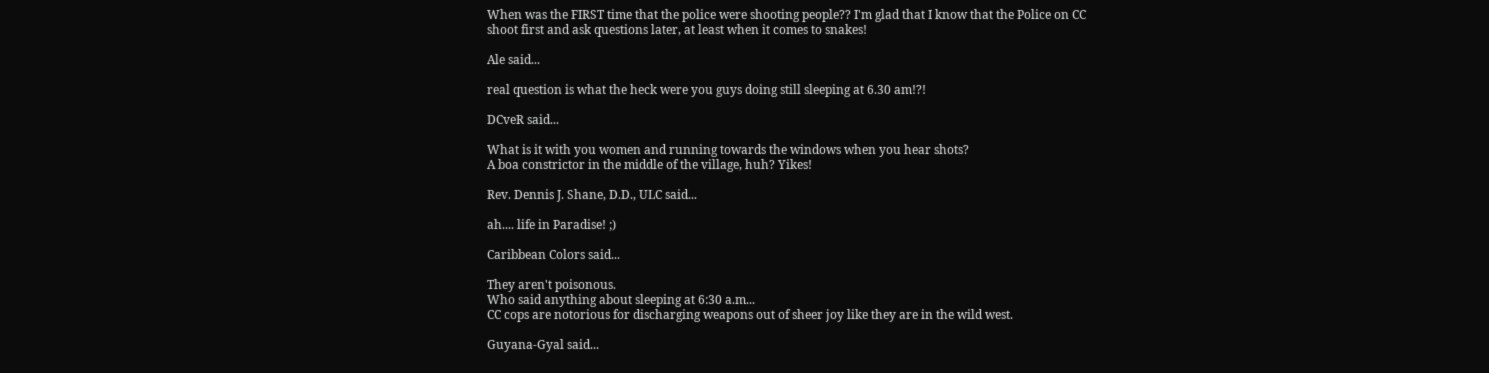When was the FIRST time that the police were shooting people?? I'm glad that I know that the Police on CC shoot first and ask questions later, at least when it comes to snakes!

Ale said...

real question is what the heck were you guys doing still sleeping at 6.30 am!?!

DCveR said...

What is it with you women and running towards the windows when you hear shots?
A boa constrictor in the middle of the village, huh? Yikes!

Rev. Dennis J. Shane, D.D., ULC said...

ah.... life in Paradise! ;)

Caribbean Colors said...

They aren't poisonous.
Who said anything about sleeping at 6:30 a.m...
CC cops are notorious for discharging weapons out of sheer joy like they are in the wild west.

Guyana-Gyal said...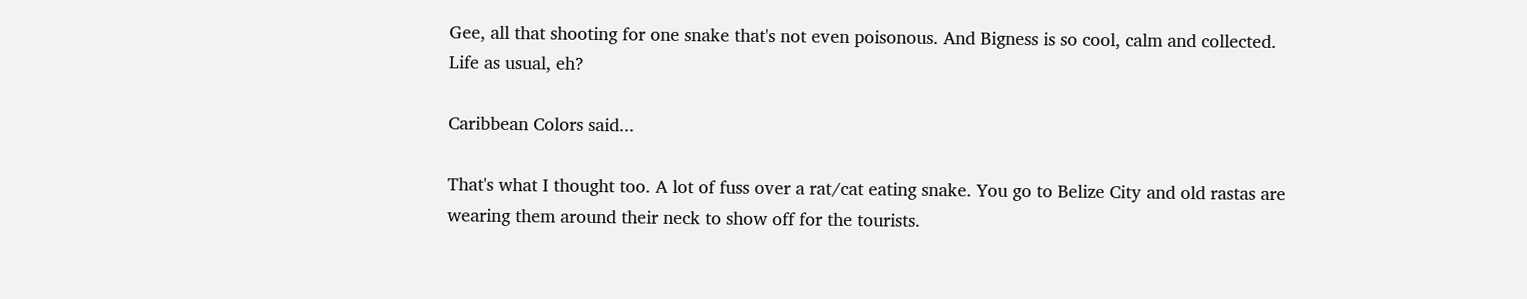Gee, all that shooting for one snake that's not even poisonous. And Bigness is so cool, calm and collected. Life as usual, eh?

Caribbean Colors said...

That's what I thought too. A lot of fuss over a rat/cat eating snake. You go to Belize City and old rastas are wearing them around their neck to show off for the tourists.